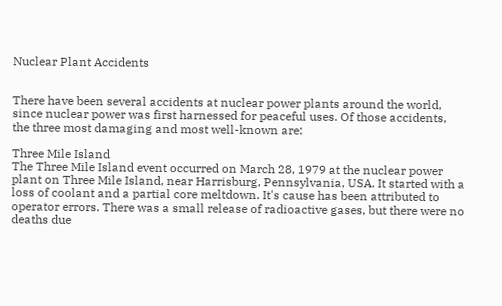Nuclear Plant Accidents


There have been several accidents at nuclear power plants around the world, since nuclear power was first harnessed for peaceful uses. Of those accidents, the three most damaging and most well-known are:

Three Mile Island
The Three Mile Island event occurred on March 28, 1979 at the nuclear power plant on Three Mile Island, near Harrisburg, Pennsylvania, USA. It started with a loss of coolant and a partial core meltdown. It's cause has been attributed to operator errors. There was a small release of radioactive gases, but there were no deaths due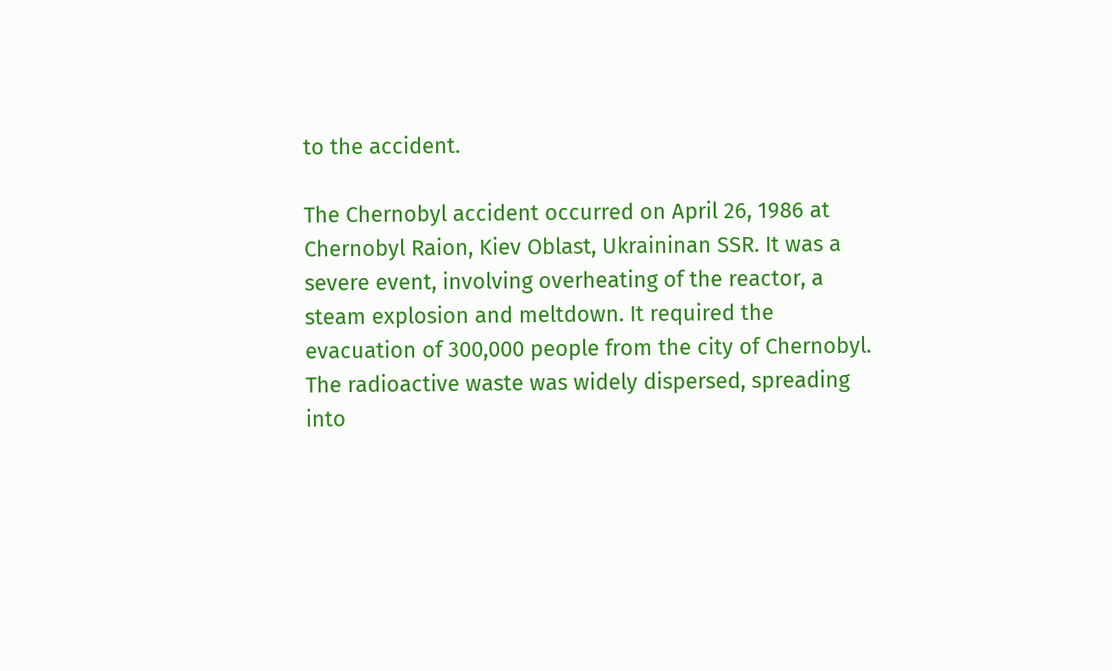to the accident.

The Chernobyl accident occurred on April 26, 1986 at Chernobyl Raion, Kiev Oblast, Ukraininan SSR. It was a severe event, involving overheating of the reactor, a steam explosion and meltdown. It required the evacuation of 300,000 people from the city of Chernobyl. The radioactive waste was widely dispersed, spreading into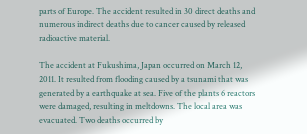parts of Europe. The accident resulted in 30 direct deaths and numerous indirect deaths due to cancer caused by released radioactive material.

The accident at Fukushima, Japan occurred on March 12, 2011. It resulted from flooding caused by a tsunami that was generated by a earthquake at sea. Five of the plants 6 reactors were damaged, resulting in meltdowns. The local area was evacuated. Two deaths occurred by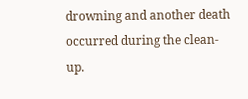drowning and another death occurred during the clean-up.